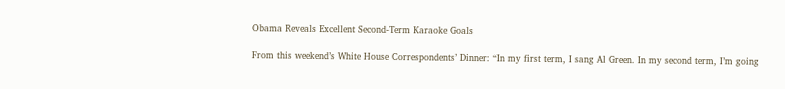Obama Reveals Excellent Second-Term Karaoke Goals

From this weekend’s White House Correspondents’ Dinner: “In my first term, I sang Al Green. In my second term, I’m going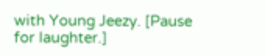with Young Jeezy. [Pause for laughter.]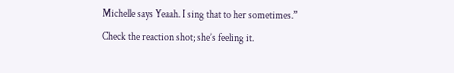Michelle says Yeaah. I sing that to her sometimes.” Check the reaction shot; she’s feeling it.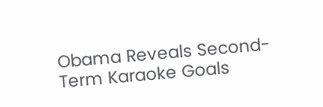Obama Reveals Second-Term Karaoke Goals